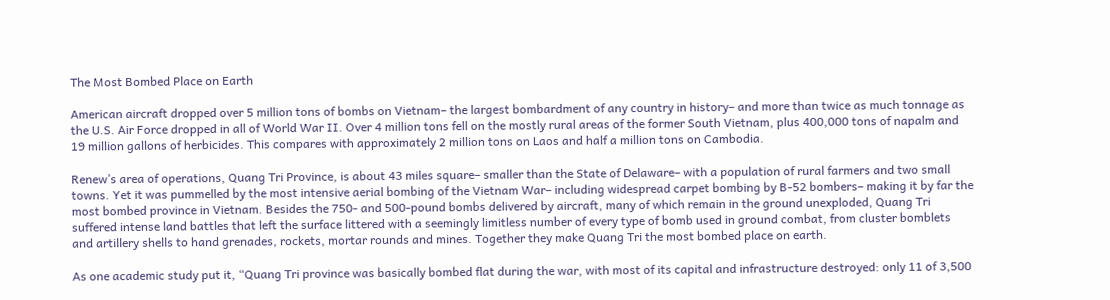The Most Bombed Place on Earth

American aircraft dropped over 5 million tons of bombs on Vietnam– the largest bombardment of any country in history– and more than twice as much tonnage as the U.S. Air Force dropped in all of World War II. Over 4 million tons fell on the mostly rural areas of the former South Vietnam, plus 400,000 tons of napalm and 19 million gallons of herbicides. This compares with approximately 2 million tons on Laos and half a million tons on Cambodia.

Renew’s area of operations, Quang Tri Province, is about 43 miles square– smaller than the State of Delaware– with a population of rural farmers and two small towns. Yet it was pummelled by the most intensive aerial bombing of the Vietnam War– including widespread carpet bombing by B-52 bombers– making it by far the most bombed province in Vietnam. Besides the 750- and 500-pound bombs delivered by aircraft, many of which remain in the ground unexploded, Quang Tri suffered intense land battles that left the surface littered with a seemingly limitless number of every type of bomb used in ground combat, from cluster bomblets and artillery shells to hand grenades, rockets, mortar rounds and mines. Together they make Quang Tri the most bombed place on earth.

As one academic study put it, “Quang Tri province was basically bombed flat during the war, with most of its capital and infrastructure destroyed: only 11 of 3,500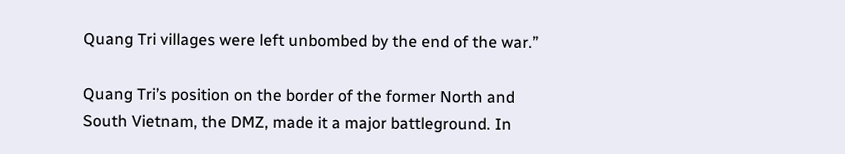Quang Tri villages were left unbombed by the end of the war.”

Quang Tri’s position on the border of the former North and South Vietnam, the DMZ, made it a major battleground. In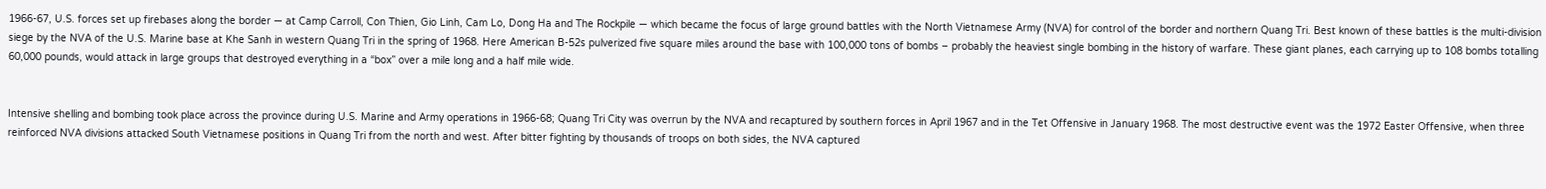1966-67, U.S. forces set up firebases along the border — at Camp Carroll, Con Thien, Gio Linh, Cam Lo, Dong Ha and The Rockpile — which became the focus of large ground battles with the North Vietnamese Army (NVA) for control of the border and northern Quang Tri. Best known of these battles is the multi-division siege by the NVA of the U.S. Marine base at Khe Sanh in western Quang Tri in the spring of 1968. Here American B-52s pulverized five square miles around the base with 100,000 tons of bombs – probably the heaviest single bombing in the history of warfare. These giant planes, each carrying up to 108 bombs totalling 60,000 pounds, would attack in large groups that destroyed everything in a “box” over a mile long and a half mile wide.


Intensive shelling and bombing took place across the province during U.S. Marine and Army operations in 1966-68; Quang Tri City was overrun by the NVA and recaptured by southern forces in April 1967 and in the Tet Offensive in January 1968. The most destructive event was the 1972 Easter Offensive, when three reinforced NVA divisions attacked South Vietnamese positions in Quang Tri from the north and west. After bitter fighting by thousands of troops on both sides, the NVA captured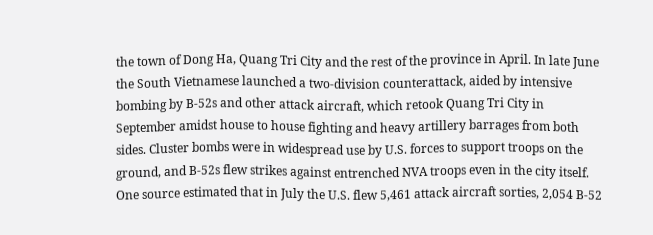the town of Dong Ha, Quang Tri City and the rest of the province in April. In late June the South Vietnamese launched a two-division counterattack, aided by intensive bombing by B-52s and other attack aircraft, which retook Quang Tri City in September amidst house to house fighting and heavy artillery barrages from both sides. Cluster bombs were in widespread use by U.S. forces to support troops on the ground, and B-52s flew strikes against entrenched NVA troops even in the city itself. One source estimated that in July the U.S. flew 5,461 attack aircraft sorties, 2,054 B-52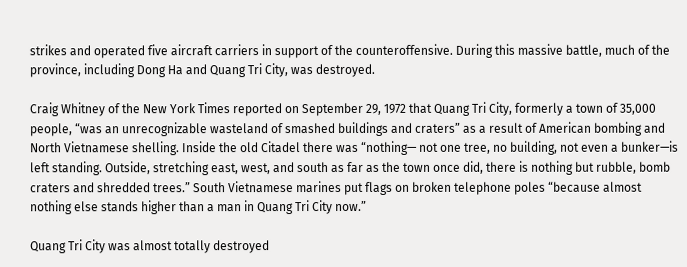strikes and operated five aircraft carriers in support of the counteroffensive. During this massive battle, much of the province, including Dong Ha and Quang Tri City, was destroyed.

Craig Whitney of the New York Times reported on September 29, 1972 that Quang Tri City, formerly a town of 35,000 people, “was an unrecognizable wasteland of smashed buildings and craters” as a result of American bombing and North Vietnamese shelling. Inside the old Citadel there was “nothing— not one tree, no building, not even a bunker—is left standing. Outside, stretching east, west, and south as far as the town once did, there is nothing but rubble, bomb craters and shredded trees.” South Vietnamese marines put flags on broken telephone poles “because almost nothing else stands higher than a man in Quang Tri City now.”

Quang Tri City was almost totally destroyed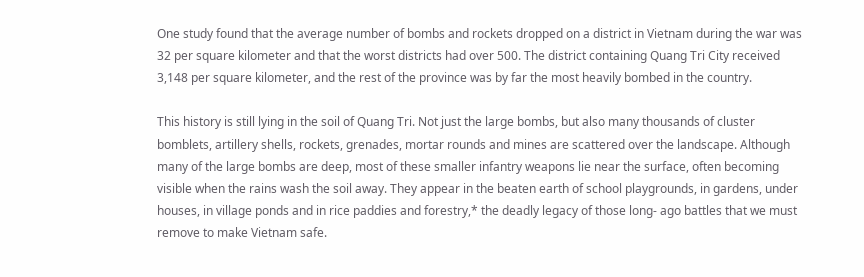One study found that the average number of bombs and rockets dropped on a district in Vietnam during the war was 32 per square kilometer and that the worst districts had over 500. The district containing Quang Tri City received 3,148 per square kilometer, and the rest of the province was by far the most heavily bombed in the country.

This history is still lying in the soil of Quang Tri. Not just the large bombs, but also many thousands of cluster bomblets, artillery shells, rockets, grenades, mortar rounds and mines are scattered over the landscape. Although many of the large bombs are deep, most of these smaller infantry weapons lie near the surface, often becoming visible when the rains wash the soil away. They appear in the beaten earth of school playgrounds, in gardens, under houses, in village ponds and in rice paddies and forestry,* the deadly legacy of those long- ago battles that we must remove to make Vietnam safe.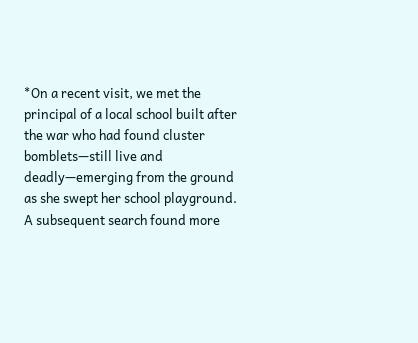*On a recent visit, we met the principal of a local school built after the war who had found cluster bomblets—still live and deadly—emerging from the ground as she swept her school playground. A subsequent search found more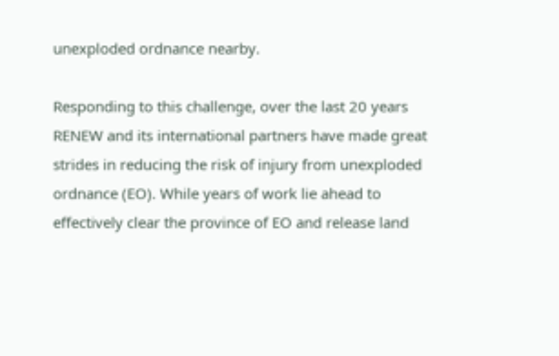unexploded ordnance nearby.

Responding to this challenge, over the last 20 years RENEW and its international partners have made great strides in reducing the risk of injury from unexploded ordnance (EO). While years of work lie ahead to effectively clear the province of EO and release land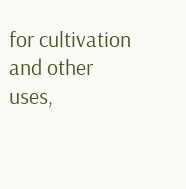for cultivation and other uses,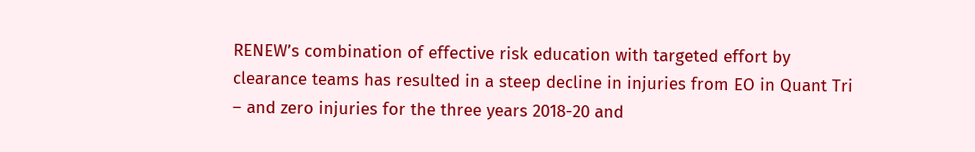RENEW’s combination of effective risk education with targeted effort by clearance teams has resulted in a steep decline in injuries from EO in Quant Tri – and zero injuries for the three years 2018-20 and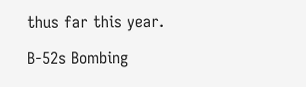thus far this year.

B-52s Bombing